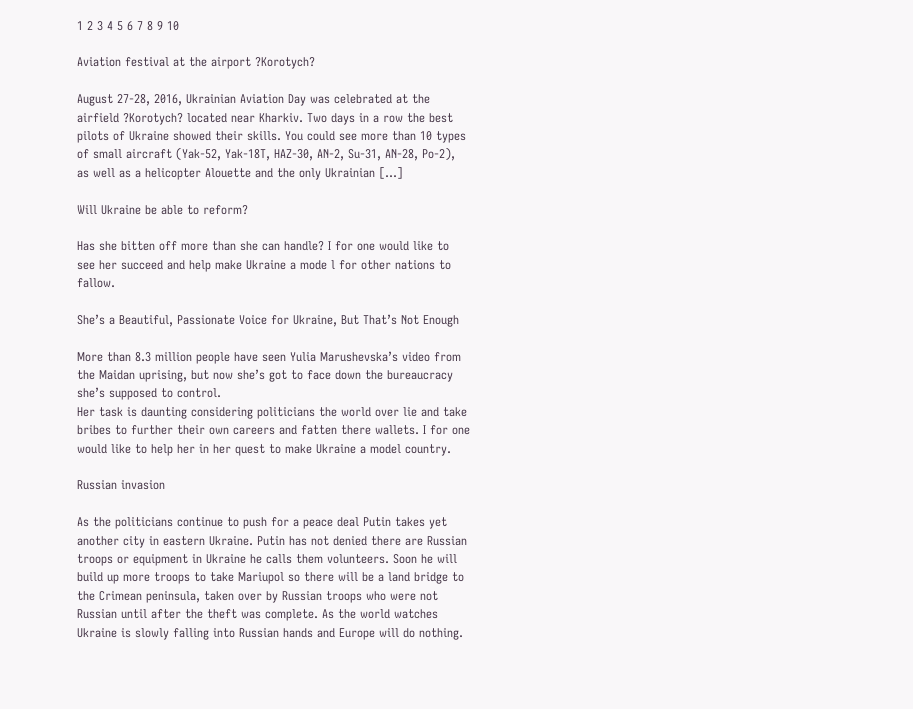1 2 3 4 5 6 7 8 9 10

Aviation festival at the airport ?Korotych?

August 27-28, 2016, Ukrainian Aviation Day was celebrated at the airfield ?Korotych? located near Kharkiv. Two days in a row the best pilots of Ukraine showed their skills. You could see more than 10 types of small aircraft (Yak-52, Yak-18T, HAZ-30, AN-2, Su-31, AN-28, Po-2), as well as a helicopter Alouette and the only Ukrainian […]

Will Ukraine be able to reform?

Has she bitten off more than she can handle? I for one would like to see her succeed and help make Ukraine a mode l for other nations to fallow.

She’s a Beautiful, Passionate Voice for Ukraine, But That’s Not Enough

More than 8.3 million people have seen Yulia Marushevska’s video from the Maidan uprising, but now she’s got to face down the bureaucracy she’s supposed to control.
Her task is daunting considering politicians the world over lie and take bribes to further their own careers and fatten there wallets. I for one would like to help her in her quest to make Ukraine a model country.

Russian invasion

As the politicians continue to push for a peace deal Putin takes yet another city in eastern Ukraine. Putin has not denied there are Russian troops or equipment in Ukraine he calls them volunteers. Soon he will build up more troops to take Mariupol so there will be a land bridge to the Crimean peninsula, taken over by Russian troops who were not Russian until after the theft was complete. As the world watches Ukraine is slowly falling into Russian hands and Europe will do nothing.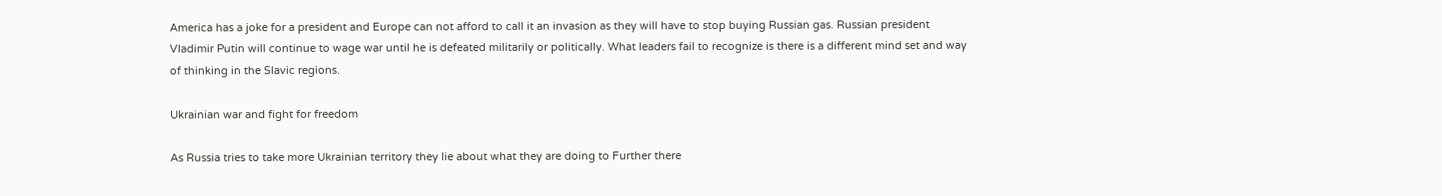America has a joke for a president and Europe can not afford to call it an invasion as they will have to stop buying Russian gas. Russian president Vladimir Putin will continue to wage war until he is defeated militarily or politically. What leaders fail to recognize is there is a different mind set and way of thinking in the Slavic regions.

Ukrainian war and fight for freedom

As Russia tries to take more Ukrainian territory they lie about what they are doing to Further there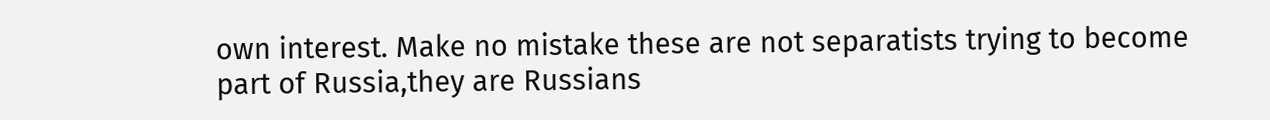own interest. Make no mistake these are not separatists trying to become part of Russia,they are Russians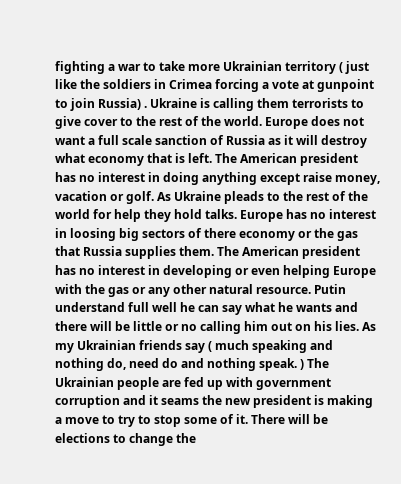fighting a war to take more Ukrainian territory ( just like the soldiers in Crimea forcing a vote at gunpoint to join Russia) . Ukraine is calling them terrorists to give cover to the rest of the world. Europe does not want a full scale sanction of Russia as it will destroy what economy that is left. The American president has no interest in doing anything except raise money, vacation or golf. As Ukraine pleads to the rest of the world for help they hold talks. Europe has no interest in loosing big sectors of there economy or the gas that Russia supplies them. The American president has no interest in developing or even helping Europe with the gas or any other natural resource. Putin understand full well he can say what he wants and there will be little or no calling him out on his lies. As my Ukrainian friends say ( much speaking and nothing do, need do and nothing speak. ) The Ukrainian people are fed up with government corruption and it seams the new president is making a move to try to stop some of it. There will be elections to change the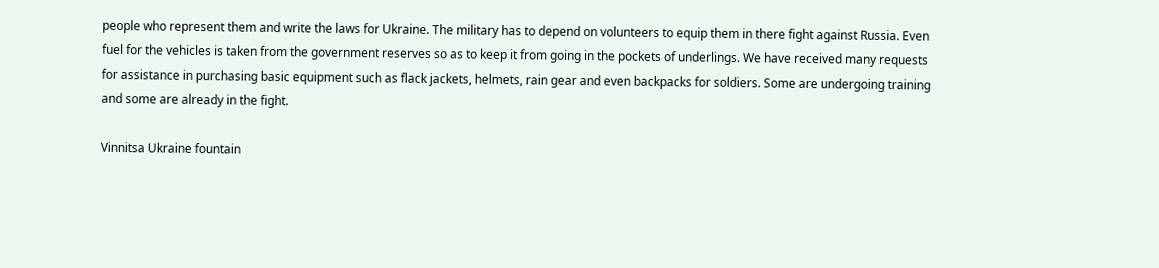people who represent them and write the laws for Ukraine. The military has to depend on volunteers to equip them in there fight against Russia. Even fuel for the vehicles is taken from the government reserves so as to keep it from going in the pockets of underlings. We have received many requests for assistance in purchasing basic equipment such as flack jackets, helmets, rain gear and even backpacks for soldiers. Some are undergoing training and some are already in the fight.

Vinnitsa Ukraine fountain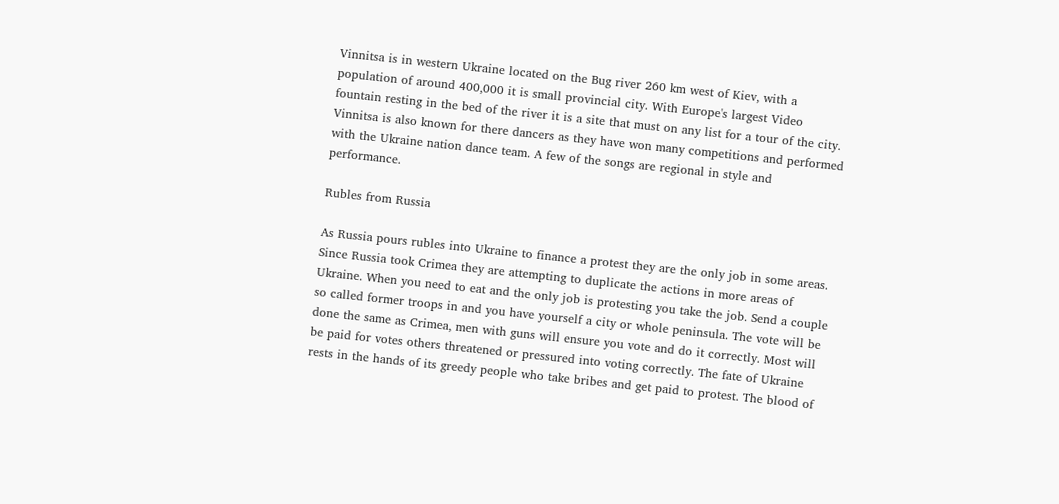Vinnitsa is in western Ukraine located on the Bug river 260 km west of Kiev, with a population of around 400,000 it is small provincial city. With Europe's largest Video fountain resting in the bed of the river it is a site that must on any list for a tour of the city. Vinnitsa is also known for there dancers as they have won many competitions and performed with the Ukraine nation dance team. A few of the songs are regional in style and performance.

Rubles from Russia

As Russia pours rubles into Ukraine to finance a protest they are the only job in some areas. Since Russia took Crimea they are attempting to duplicate the actions in more areas of Ukraine. When you need to eat and the only job is protesting you take the job. Send a couple so called former troops in and you have yourself a city or whole peninsula. The vote will be done the same as Crimea, men with guns will ensure you vote and do it correctly. Most will be paid for votes others threatened or pressured into voting correctly. The fate of Ukraine rests in the hands of its greedy people who take bribes and get paid to protest. The blood of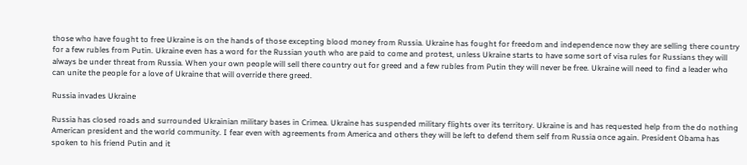those who have fought to free Ukraine is on the hands of those excepting blood money from Russia. Ukraine has fought for freedom and independence now they are selling there country for a few rubles from Putin. Ukraine even has a word for the Russian youth who are paid to come and protest, unless Ukraine starts to have some sort of visa rules for Russians they will always be under threat from Russia. When your own people will sell there country out for greed and a few rubles from Putin they will never be free. Ukraine will need to find a leader who can unite the people for a love of Ukraine that will override there greed.

Russia invades Ukraine

Russia has closed roads and surrounded Ukrainian military bases in Crimea. Ukraine has suspended military flights over its territory. Ukraine is and has requested help from the do nothing American president and the world community. I fear even with agreements from America and others they will be left to defend them self from Russia once again. President Obama has spoken to his friend Putin and it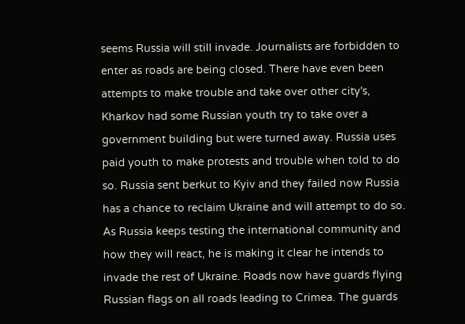seems Russia will still invade. Journalists are forbidden to enter as roads are being closed. There have even been attempts to make trouble and take over other city's, Kharkov had some Russian youth try to take over a government building but were turned away. Russia uses paid youth to make protests and trouble when told to do so. Russia sent berkut to Kyiv and they failed now Russia has a chance to reclaim Ukraine and will attempt to do so. As Russia keeps testing the international community and how they will react, he is making it clear he intends to invade the rest of Ukraine. Roads now have guards flying Russian flags on all roads leading to Crimea. The guards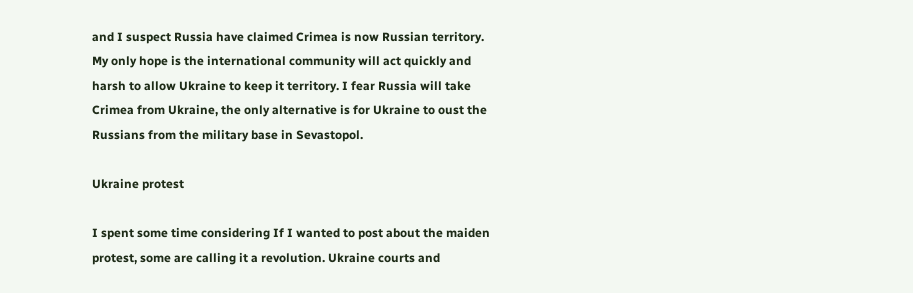and I suspect Russia have claimed Crimea is now Russian territory. My only hope is the international community will act quickly and harsh to allow Ukraine to keep it territory. I fear Russia will take Crimea from Ukraine, the only alternative is for Ukraine to oust the Russians from the military base in Sevastopol.

Ukraine protest

I spent some time considering If I wanted to post about the maiden protest, some are calling it a revolution. Ukraine courts and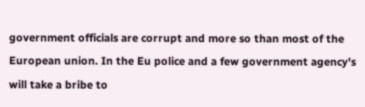government officials are corrupt and more so than most of the European union. In the Eu police and a few government agency's will take a bribe to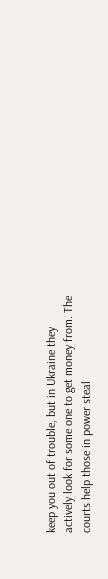keep you out of trouble, but in Ukraine they actively look for some one to get money from. The courts help those in power steal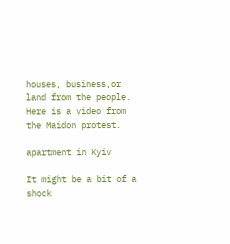houses, business,or land from the people. Here is a video from the Maidon protest.

apartment in Kyiv

It might be a bit of a shock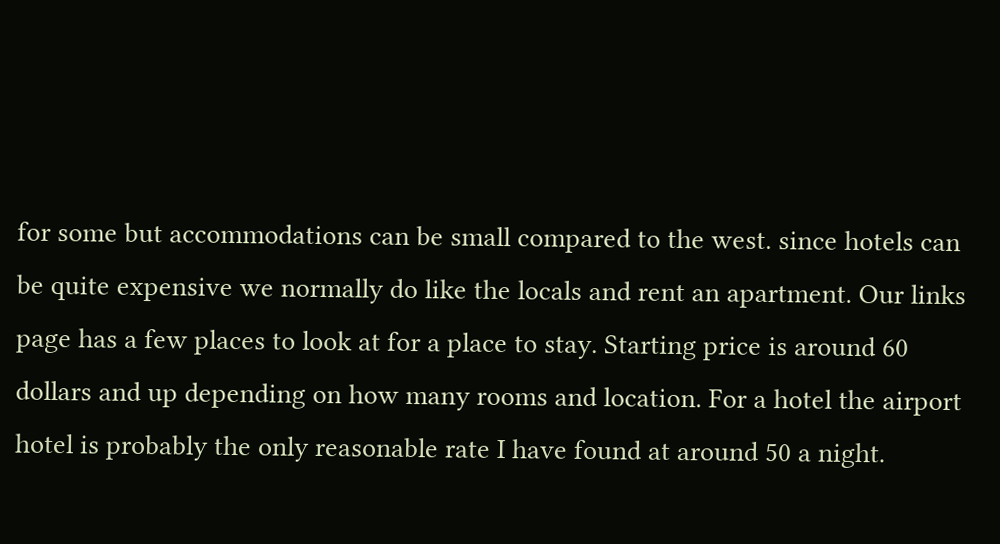for some but accommodations can be small compared to the west. since hotels can be quite expensive we normally do like the locals and rent an apartment. Our links page has a few places to look at for a place to stay. Starting price is around 60 dollars and up depending on how many rooms and location. For a hotel the airport hotel is probably the only reasonable rate I have found at around 50 a night.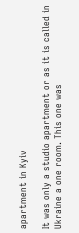apartment in Kyiv

It was only a studio apartment or as it is called in Ukraine a one room. This one was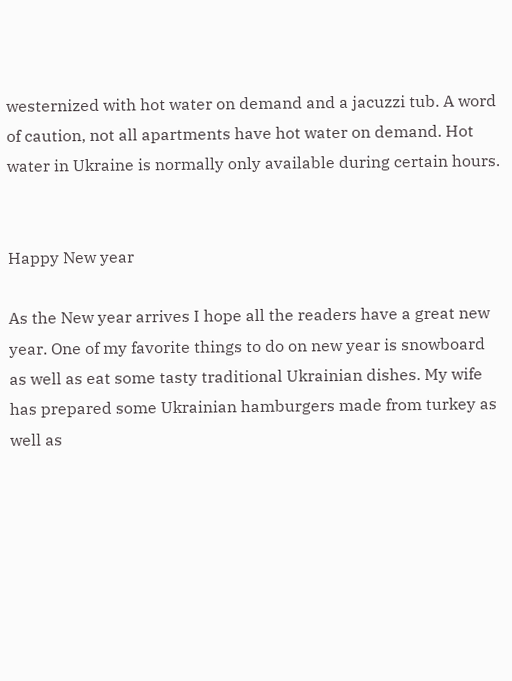westernized with hot water on demand and a jacuzzi tub. A word of caution, not all apartments have hot water on demand. Hot water in Ukraine is normally only available during certain hours.


Happy New year

As the New year arrives I hope all the readers have a great new year. One of my favorite things to do on new year is snowboard as well as eat some tasty traditional Ukrainian dishes. My wife has prepared some Ukrainian hamburgers made from turkey as well as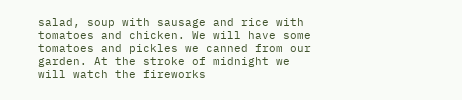salad, soup with sausage and rice with tomatoes and chicken. We will have some tomatoes and pickles we canned from our garden. At the stroke of midnight we will watch the fireworks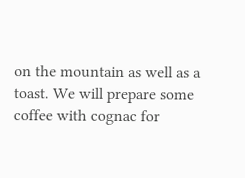on the mountain as well as a toast. We will prepare some coffee with cognac for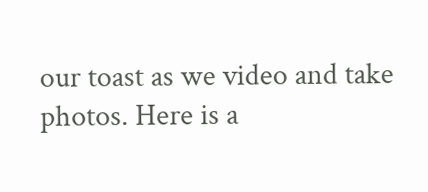our toast as we video and take photos. Here is a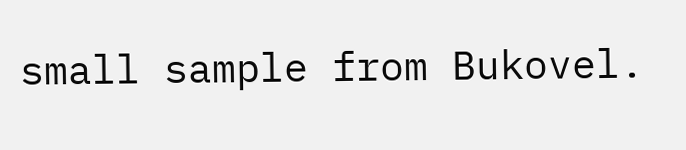small sample from Bukovel.